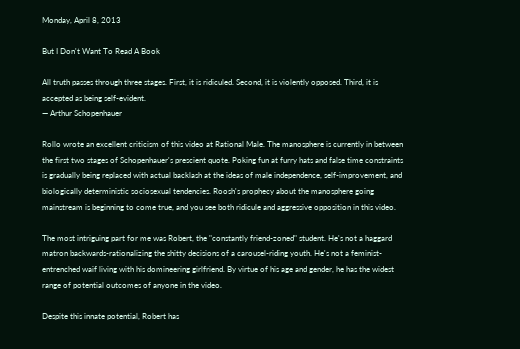Monday, April 8, 2013

But I Don't Want To Read A Book

All truth passes through three stages. First, it is ridiculed. Second, it is violently opposed. Third, it is accepted as being self-evident.
— Arthur Schopenhauer

Rollo wrote an excellent criticism of this video at Rational Male. The manosphere is currently in between the first two stages of Schopenhauer's prescient quote. Poking fun at furry hats and false time constraints is gradually being replaced with actual backlash at the ideas of male independence, self-improvement, and biologically deterministic sociosexual tendencies. Roosh's prophecy about the manosphere going mainstream is beginning to come true, and you see both ridicule and aggressive opposition in this video.

The most intriguing part for me was Robert, the "constantly friend-zoned" student. He's not a haggard matron backwards-rationalizing the shitty decisions of a carousel-riding youth. He's not a feminist-entrenched waif living with his domineering girlfriend. By virtue of his age and gender, he has the widest range of potential outcomes of anyone in the video.

Despite this innate potential, Robert has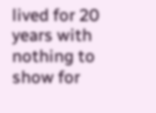lived for 20 years with nothing to show for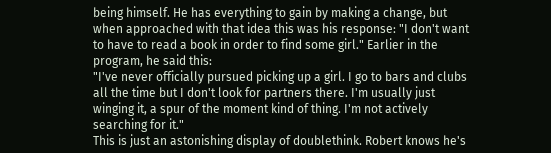being himself. He has everything to gain by making a change, but when approached with that idea this was his response: "I don't want to have to read a book in order to find some girl." Earlier in the program, he said this:
"I've never officially pursued picking up a girl. I go to bars and clubs all the time but I don't look for partners there. I'm usually just winging it, a spur of the moment kind of thing. I'm not actively searching for it."
This is just an astonishing display of doublethink. Robert knows he's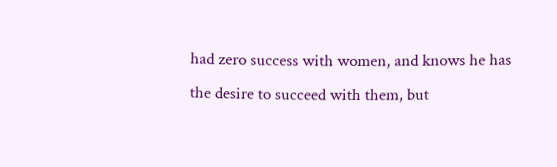had zero success with women, and knows he has the desire to succeed with them, but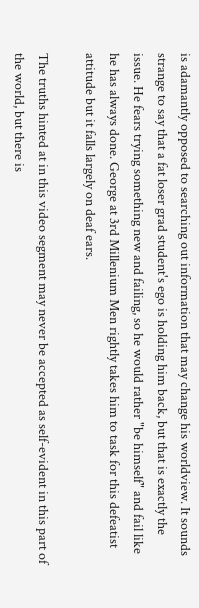is adamantly opposed to searching out information that may change his worldview. It sounds strange to say that a fat loser grad student's ego is holding him back, but that is exactly the issue. He fears trying something new and failing, so he would rather "be himself" and fail like he has always done. George at 3rd Millenium Men rightly takes him to task for this defeatist attitude but it falls largely on deaf ears.

The truths hinted at in this video segment may never be accepted as self-evident in this part of the world, but there is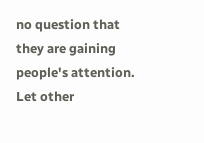no question that they are gaining people's attention. Let other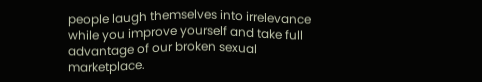people laugh themselves into irrelevance while you improve yourself and take full advantage of our broken sexual marketplace.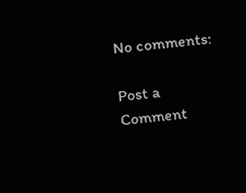No comments:

Post a Comment